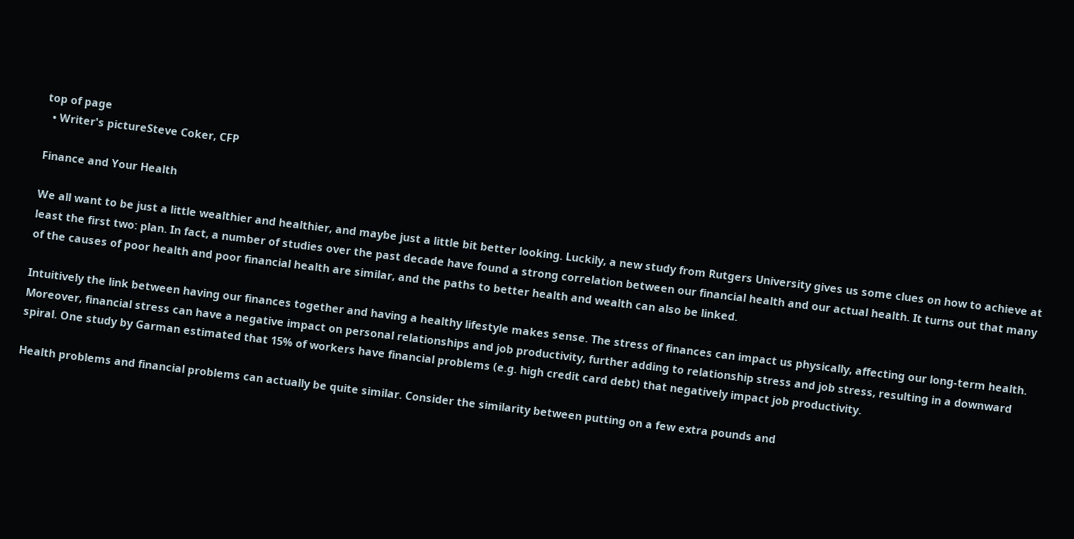top of page
  • Writer's pictureSteve Coker, CFP

Finance and Your Health

We all want to be just a little wealthier and healthier, and maybe just a little bit better looking. Luckily, a new study from Rutgers University gives us some clues on how to achieve at least the first two: plan. In fact, a number of studies over the past decade have found a strong correlation between our financial health and our actual health. It turns out that many of the causes of poor health and poor financial health are similar, and the paths to better health and wealth can also be linked.

Intuitively the link between having our finances together and having a healthy lifestyle makes sense. The stress of finances can impact us physically, affecting our long-term health. Moreover, financial stress can have a negative impact on personal relationships and job productivity, further adding to relationship stress and job stress, resulting in a downward spiral. One study by Garman estimated that 15% of workers have financial problems (e.g. high credit card debt) that negatively impact job productivity.

Health problems and financial problems can actually be quite similar. Consider the similarity between putting on a few extra pounds and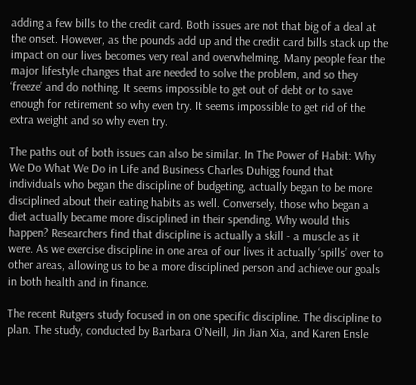adding a few bills to the credit card. Both issues are not that big of a deal at the onset. However, as the pounds add up and the credit card bills stack up the impact on our lives becomes very real and overwhelming. Many people fear the major lifestyle changes that are needed to solve the problem, and so they ‘freeze’ and do nothing. It seems impossible to get out of debt or to save enough for retirement so why even try. It seems impossible to get rid of the extra weight and so why even try.

The paths out of both issues can also be similar. In The Power of Habit: Why We Do What We Do in Life and Business Charles Duhigg found that individuals who began the discipline of budgeting, actually began to be more disciplined about their eating habits as well. Conversely, those who began a diet actually became more disciplined in their spending. Why would this happen? Researchers find that discipline is actually a skill - a muscle as it were. As we exercise discipline in one area of our lives it actually ‘spills’ over to other areas, allowing us to be a more disciplined person and achieve our goals in both health and in finance.

The recent Rutgers study focused in on one specific discipline. The discipline to plan. The study, conducted by Barbara O’Neill, Jin Jian Xia, and Karen Ensle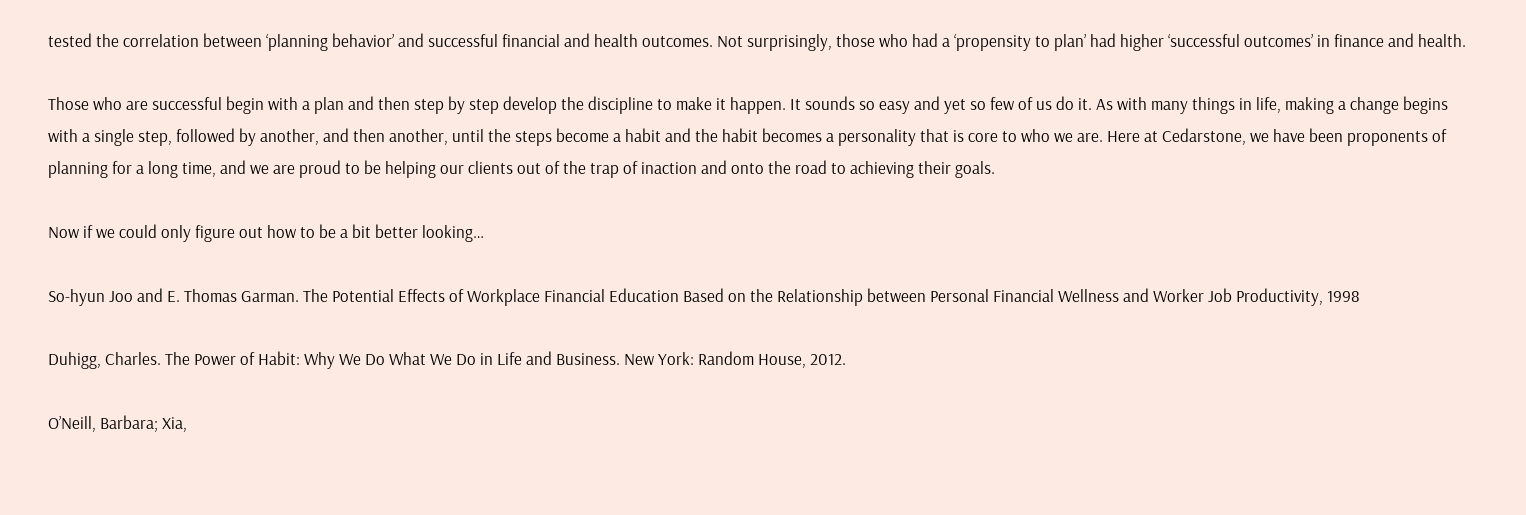tested the correlation between ‘planning behavior’ and successful financial and health outcomes. Not surprisingly, those who had a ‘propensity to plan’ had higher ‘successful outcomes’ in finance and health.

Those who are successful begin with a plan and then step by step develop the discipline to make it happen. It sounds so easy and yet so few of us do it. As with many things in life, making a change begins with a single step, followed by another, and then another, until the steps become a habit and the habit becomes a personality that is core to who we are. Here at Cedarstone, we have been proponents of planning for a long time, and we are proud to be helping our clients out of the trap of inaction and onto the road to achieving their goals.

Now if we could only figure out how to be a bit better looking…

So-hyun Joo and E. Thomas Garman. The Potential Effects of Workplace Financial Education Based on the Relationship between Personal Financial Wellness and Worker Job Productivity, 1998

Duhigg, Charles. The Power of Habit: Why We Do What We Do in Life and Business. New York: Random House, 2012.

O’Neill, Barbara; Xia,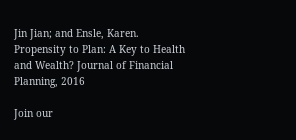Jin Jian; and Ensle, Karen. Propensity to Plan: A Key to Health and Wealth? Journal of Financial Planning, 2016

Join our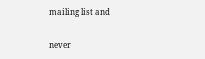mailing list and

never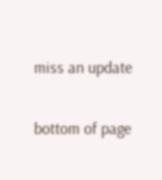miss an update

bottom of page